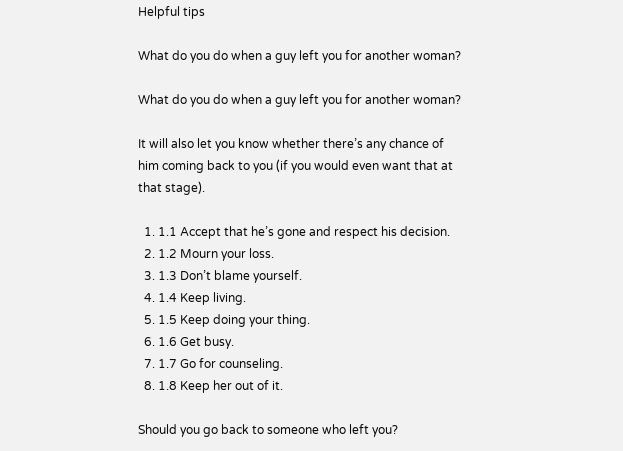Helpful tips

What do you do when a guy left you for another woman?

What do you do when a guy left you for another woman?

It will also let you know whether there’s any chance of him coming back to you (if you would even want that at that stage).

  1. 1.1 Accept that he’s gone and respect his decision.
  2. 1.2 Mourn your loss.
  3. 1.3 Don’t blame yourself.
  4. 1.4 Keep living.
  5. 1.5 Keep doing your thing.
  6. 1.6 Get busy.
  7. 1.7 Go for counseling.
  8. 1.8 Keep her out of it.

Should you go back to someone who left you?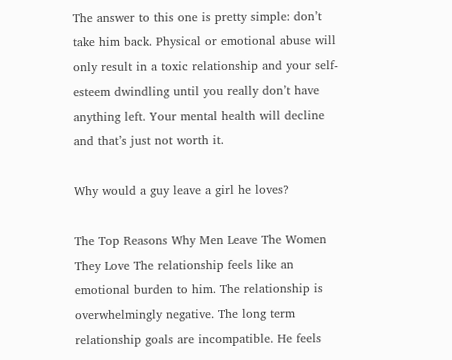The answer to this one is pretty simple: don’t take him back. Physical or emotional abuse will only result in a toxic relationship and your self-esteem dwindling until you really don’t have anything left. Your mental health will decline and that’s just not worth it.

Why would a guy leave a girl he loves?

The Top Reasons Why Men Leave The Women They Love The relationship feels like an emotional burden to him. The relationship is overwhelmingly negative. The long term relationship goals are incompatible. He feels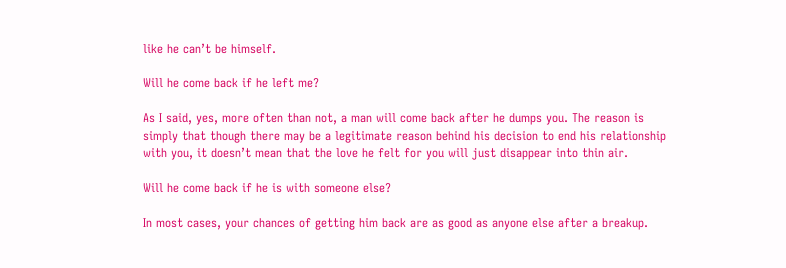like he can’t be himself.

Will he come back if he left me?

As I said, yes, more often than not, a man will come back after he dumps you. The reason is simply that though there may be a legitimate reason behind his decision to end his relationship with you, it doesn’t mean that the love he felt for you will just disappear into thin air.

Will he come back if he is with someone else?

In most cases, your chances of getting him back are as good as anyone else after a breakup.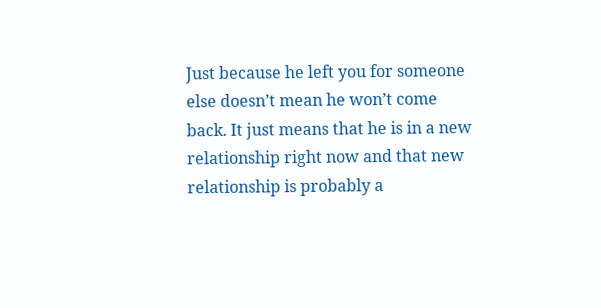Just because he left you for someone else doesn’t mean he won’t come back. It just means that he is in a new relationship right now and that new relationship is probably a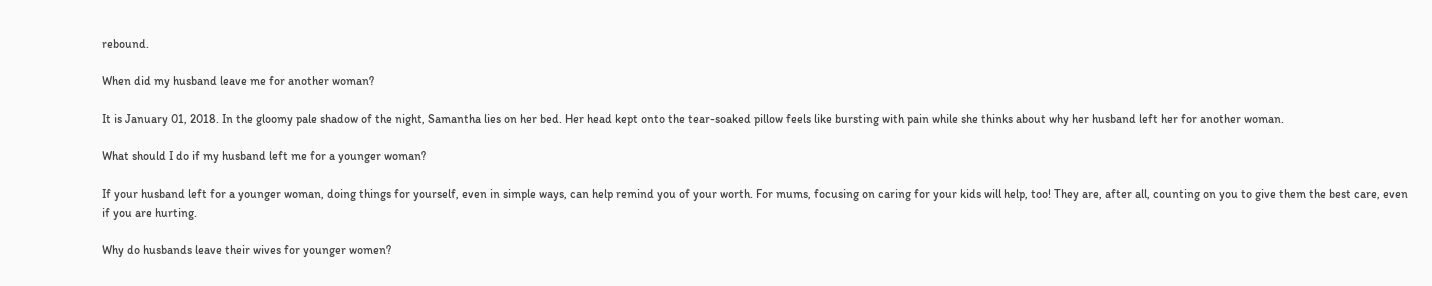rebound.

When did my husband leave me for another woman?

It is January 01, 2018. In the gloomy pale shadow of the night, Samantha lies on her bed. Her head kept onto the tear-soaked pillow feels like bursting with pain while she thinks about why her husband left her for another woman.

What should I do if my husband left me for a younger woman?

If your husband left for a younger woman, doing things for yourself, even in simple ways, can help remind you of your worth. For mums, focusing on caring for your kids will help, too! They are, after all, counting on you to give them the best care, even if you are hurting.

Why do husbands leave their wives for younger women?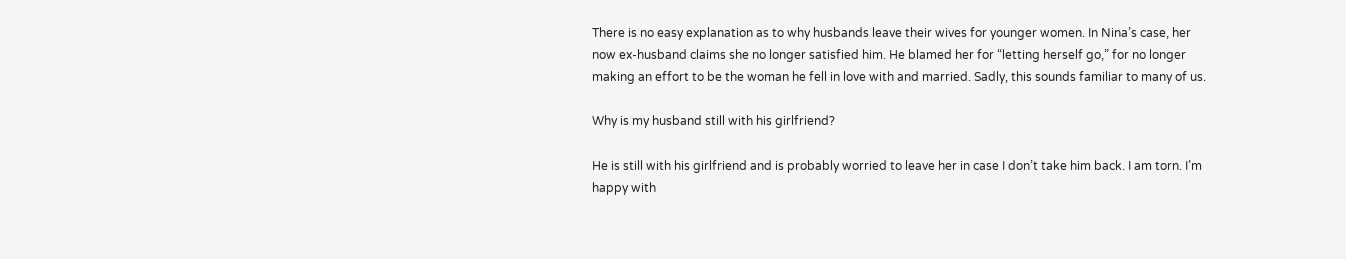There is no easy explanation as to why husbands leave their wives for younger women. In Nina’s case, her now ex-husband claims she no longer satisfied him. He blamed her for “letting herself go,” for no longer making an effort to be the woman he fell in love with and married. Sadly, this sounds familiar to many of us.

Why is my husband still with his girlfriend?

He is still with his girlfriend and is probably worried to leave her in case I don’t take him back. I am torn. I’m happy with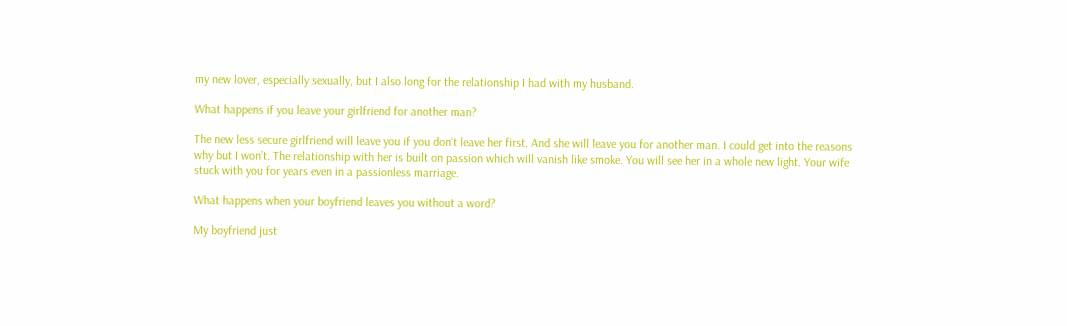my new lover, especially sexually, but I also long for the relationship I had with my husband.

What happens if you leave your girlfriend for another man?

The new less secure girlfriend will leave you if you don’t leave her first. And she will leave you for another man. I could get into the reasons why but I won’t. The relationship with her is built on passion which will vanish like smoke. You will see her in a whole new light. Your wife stuck with you for years even in a passionless marriage.

What happens when your boyfriend leaves you without a word?

My boyfriend just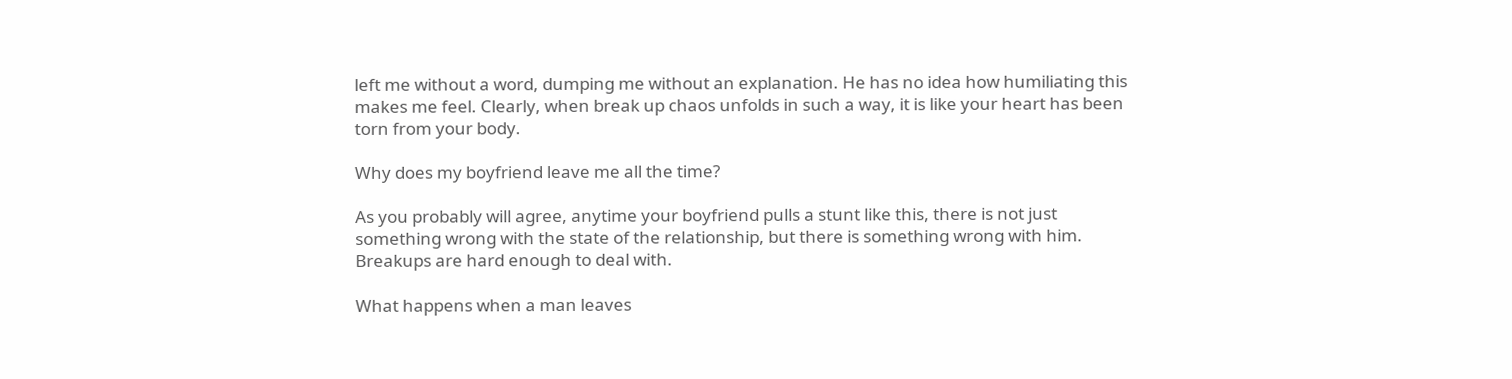left me without a word, dumping me without an explanation. He has no idea how humiliating this makes me feel. Clearly, when break up chaos unfolds in such a way, it is like your heart has been torn from your body.

Why does my boyfriend leave me all the time?

As you probably will agree, anytime your boyfriend pulls a stunt like this, there is not just something wrong with the state of the relationship, but there is something wrong with him. Breakups are hard enough to deal with.

What happens when a man leaves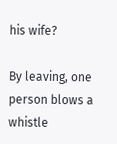his wife?

By leaving, one person blows a whistle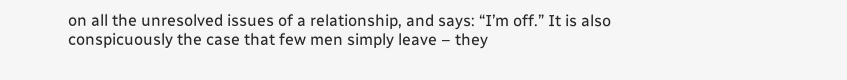on all the unresolved issues of a relationship, and says: “I’m off.” It is also conspicuously the case that few men simply leave – they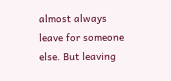almost always leave for someone else. But leaving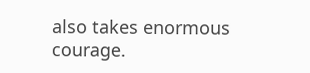also takes enormous courage.